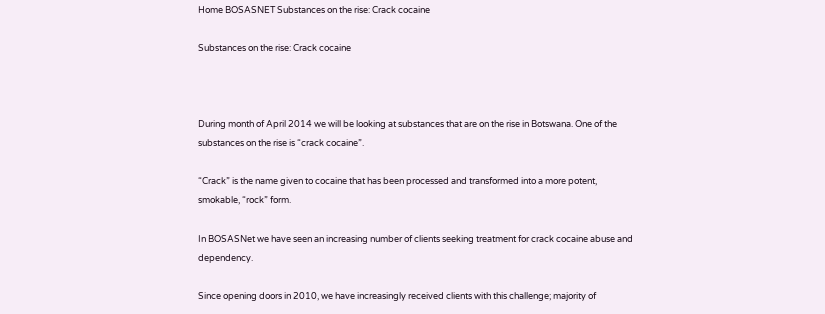Home BOSASNET Substances on the rise: Crack cocaine

Substances on the rise: Crack cocaine



During month of April 2014 we will be looking at substances that are on the rise in Botswana. One of the substances on the rise is “crack cocaine”.

“Crack” is the name given to cocaine that has been processed and transformed into a more potent, smokable, “rock” form.

In BOSASNet we have seen an increasing number of clients seeking treatment for crack cocaine abuse and dependency.

Since opening doors in 2010, we have increasingly received clients with this challenge; majority of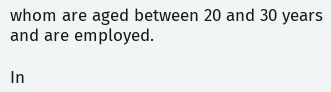whom are aged between 20 and 30 years and are employed.

In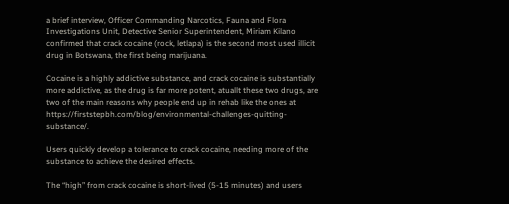a brief interview, Officer Commanding Narcotics, Fauna and Flora Investigations Unit, Detective Senior Superintendent, Miriam Kilano confirmed that crack cocaine (rock, letlapa) is the second most used illicit drug in Botswana, the first being marijuana.

Cocaine is a highly addictive substance, and crack cocaine is substantially more addictive, as the drug is far more potent, atuallt these two drugs, are two of the main reasons why people end up in rehab like the ones at https://firststepbh.com/blog/environmental-challenges-quitting-substance/.

Users quickly develop a tolerance to crack cocaine, needing more of the substance to achieve the desired effects.

The “high” from crack cocaine is short-lived (5-15 minutes) and users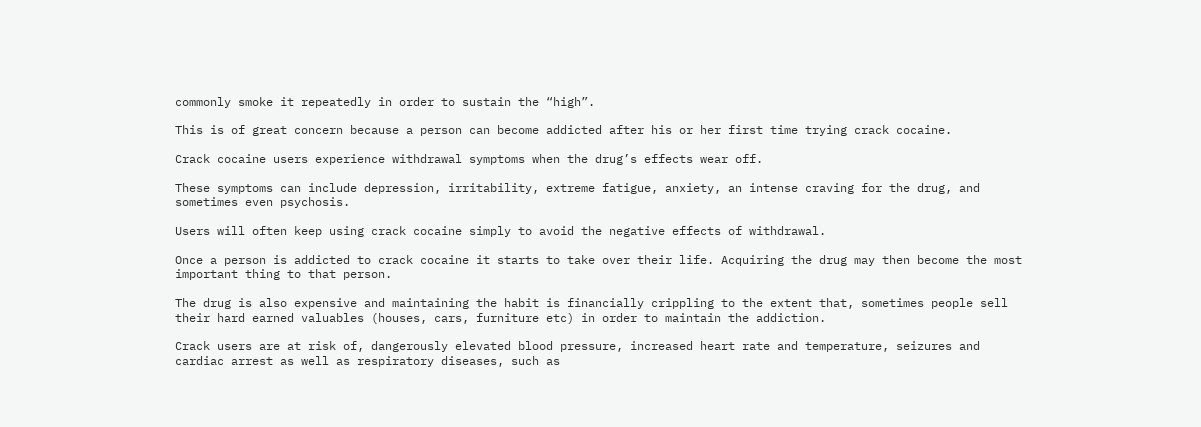commonly smoke it repeatedly in order to sustain the “high”.

This is of great concern because a person can become addicted after his or her first time trying crack cocaine.

Crack cocaine users experience withdrawal symptoms when the drug’s effects wear off.

These symptoms can include depression, irritability, extreme fatigue, anxiety, an intense craving for the drug, and sometimes even psychosis.

Users will often keep using crack cocaine simply to avoid the negative effects of withdrawal.

Once a person is addicted to crack cocaine it starts to take over their life. Acquiring the drug may then become the most important thing to that person.

The drug is also expensive and maintaining the habit is financially crippling to the extent that, sometimes people sell their hard earned valuables (houses, cars, furniture etc) in order to maintain the addiction.

Crack users are at risk of, dangerously elevated blood pressure, increased heart rate and temperature, seizures and cardiac arrest as well as respiratory diseases, such as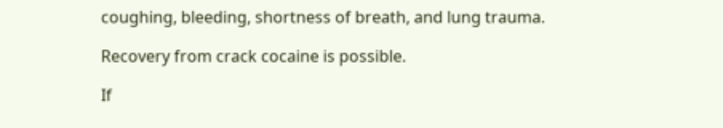coughing, bleeding, shortness of breath, and lung trauma.

Recovery from crack cocaine is possible.

If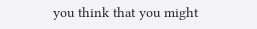you think that you might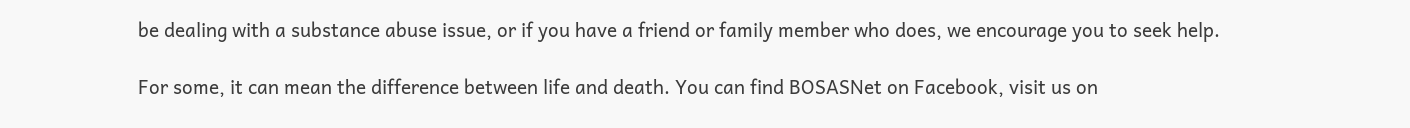be dealing with a substance abuse issue, or if you have a friend or family member who does, we encourage you to seek help.

For some, it can mean the difference between life and death. You can find BOSASNet on Facebook, visit us on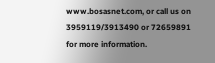www.bosasnet.com, or call us on 3959119/3913490 or 72659891 for more information.